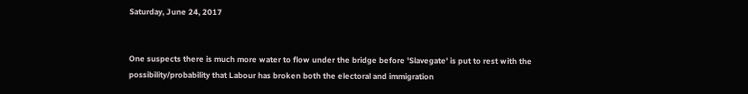Saturday, June 24, 2017


One suspects there is much more water to flow under the bridge before 'Slavegate' is put to rest with the possibility/probability that Labour has broken both the electoral and immigration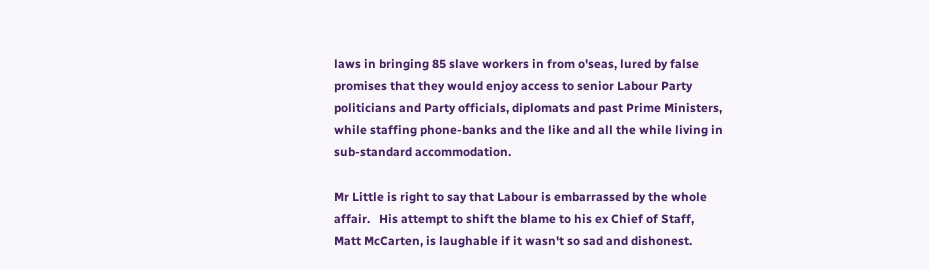laws in bringing 85 slave workers in from o'seas, lured by false promises that they would enjoy access to senior Labour Party politicians and Party officials, diplomats and past Prime Ministers, while staffing phone-banks and the like and all the while living in sub-standard accommodation.

Mr Little is right to say that Labour is embarrassed by the whole affair.   His attempt to shift the blame to his ex Chief of Staff, Matt McCarten, is laughable if it wasn't so sad and dishonest.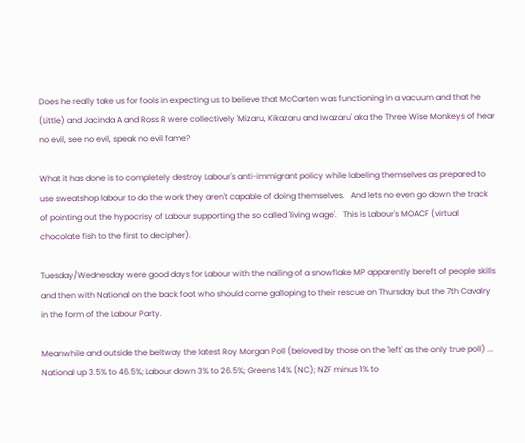Does he really take us for fools in expecting us to believe that McCarten was functioning in a vacuum and that he (Little) and Jacinda A and Ross R were collectively 'Mizaru, Kikazaru and Iwazaru' aka the Three Wise Monkeys of hear no evil, see no evil, speak no evil fame?

What it has done is to completely destroy Labour's anti-immigrant policy while labeling themselves as prepared to use sweatshop labour to do the work they aren't capable of doing themselves.   And lets no even go down the track of pointing out the hypocrisy of Labour supporting the so called 'living wage'.   This is Labour's MOACF (virtual chocolate fish to the first to decipher).

Tuesday/Wednesday were good days for Labour with the nailing of a snowflake MP apparently bereft of people skills and then with National on the back foot who should come galloping to their rescue on Thursday but the 7th Cavalry in the form of the Labour Party.

Meanwhile and outside the beltway the latest Roy Morgan Poll (beloved by those on the 'left' as the only true poll) ... National up 3.5% to 46.5%; Labour down 3% to 26.5%; Greens 14% (NC); NZF minus 1% to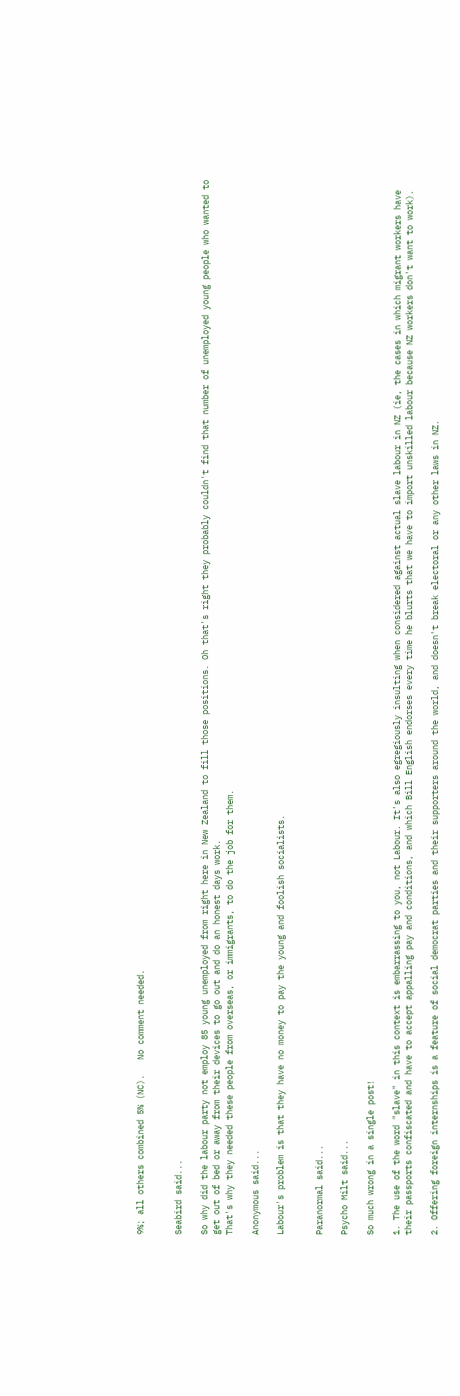9%; all others combined 5% (NC).   No comment needed.


Seabird said...

So why did the labour party not employ 85 young unemployed from right here in New Zealand to fill those positions. Oh that's right they probably couldn't find that number of unemployed young people who wanted to get out of bed or away from their devices to go out and do an honest days work.
That's why they needed these people from overseas, or immigrants, to do the job for them.

Anonymous said...

Labour's problem is that they have no money to pay the young and foolish socialists.


Paranormal said...

Psycho Milt said...

So much wrong in a single post!

1. The use of the word "slave" in this context is embarrassing to you, not Labour. It's also egregiously insulting when considered against actual slave labour in NZ (ie, the cases in which migrant workers have their passports confiscated and have to accept appalling pay and conditions, and which Bill English endorses every time he blurts that we have to import unskilled labour because NZ workers don't want to work).

2. Offering foreign internships is a feature of social democrat parties and their supporters around the world, and doesn't break electoral or any other laws in NZ.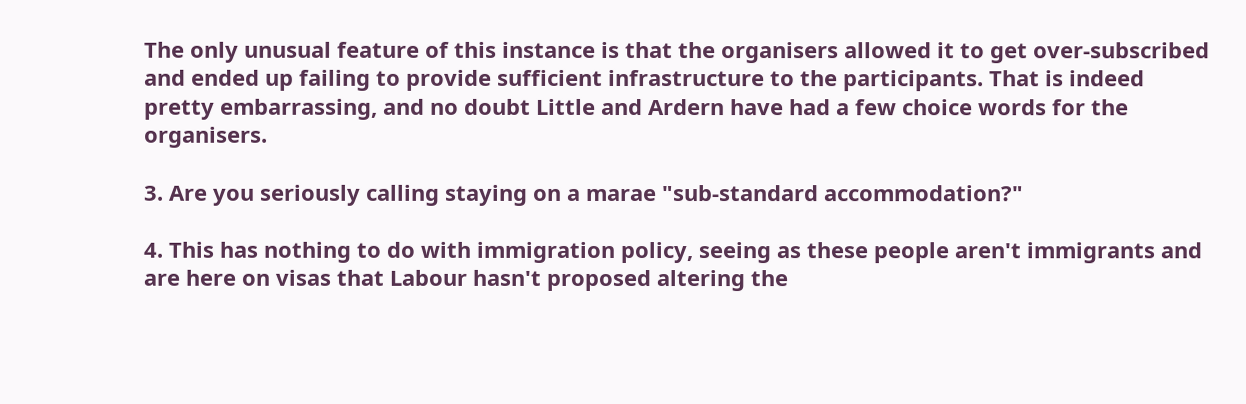The only unusual feature of this instance is that the organisers allowed it to get over-subscribed and ended up failing to provide sufficient infrastructure to the participants. That is indeed pretty embarrassing, and no doubt Little and Ardern have had a few choice words for the organisers.

3. Are you seriously calling staying on a marae "sub-standard accommodation?"

4. This has nothing to do with immigration policy, seeing as these people aren't immigrants and are here on visas that Labour hasn't proposed altering the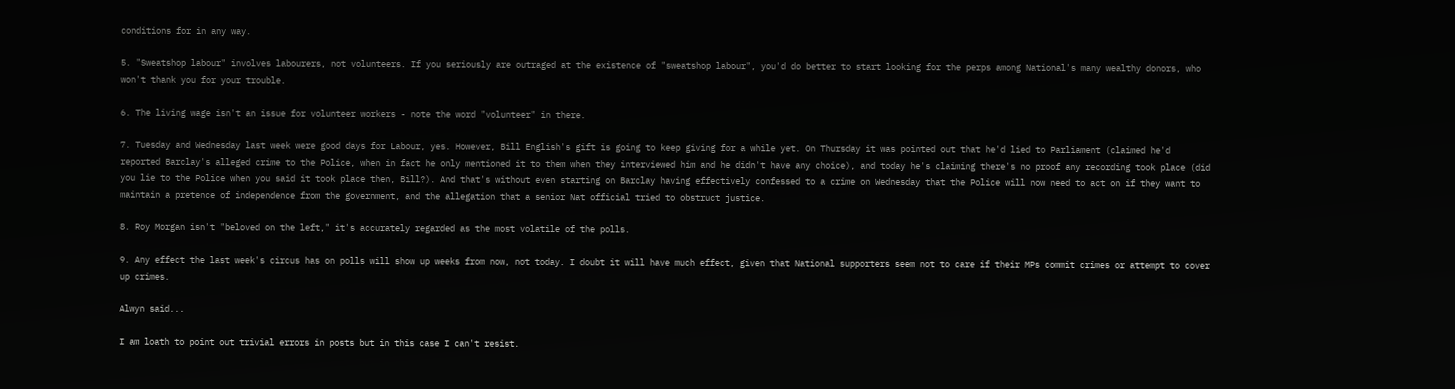conditions for in any way.

5. "Sweatshop labour" involves labourers, not volunteers. If you seriously are outraged at the existence of "sweatshop labour", you'd do better to start looking for the perps among National's many wealthy donors, who won't thank you for your trouble.

6. The living wage isn't an issue for volunteer workers - note the word "volunteer" in there.

7. Tuesday and Wednesday last week were good days for Labour, yes. However, Bill English's gift is going to keep giving for a while yet. On Thursday it was pointed out that he'd lied to Parliament (claimed he'd reported Barclay's alleged crime to the Police, when in fact he only mentioned it to them when they interviewed him and he didn't have any choice), and today he's claiming there's no proof any recording took place (did you lie to the Police when you said it took place then, Bill?). And that's without even starting on Barclay having effectively confessed to a crime on Wednesday that the Police will now need to act on if they want to maintain a pretence of independence from the government, and the allegation that a senior Nat official tried to obstruct justice.

8. Roy Morgan isn't "beloved on the left," it's accurately regarded as the most volatile of the polls.

9. Any effect the last week's circus has on polls will show up weeks from now, not today. I doubt it will have much effect, given that National supporters seem not to care if their MPs commit crimes or attempt to cover up crimes.

Alwyn said...

I am loath to point out trivial errors in posts but in this case I can't resist.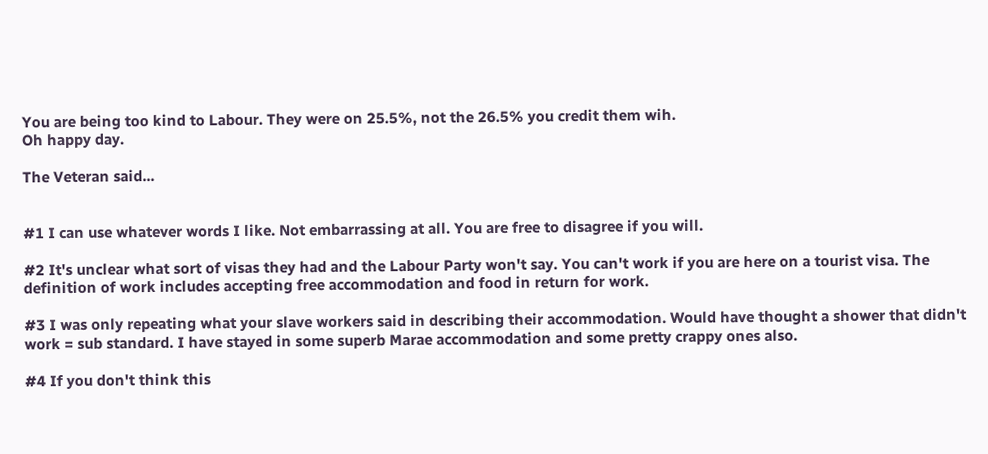You are being too kind to Labour. They were on 25.5%, not the 26.5% you credit them wih.
Oh happy day.

The Veteran said...


#1 I can use whatever words I like. Not embarrassing at all. You are free to disagree if you will.

#2 It's unclear what sort of visas they had and the Labour Party won't say. You can't work if you are here on a tourist visa. The definition of work includes accepting free accommodation and food in return for work.

#3 I was only repeating what your slave workers said in describing their accommodation. Would have thought a shower that didn't work = sub standard. I have stayed in some superb Marae accommodation and some pretty crappy ones also.

#4 If you don't think this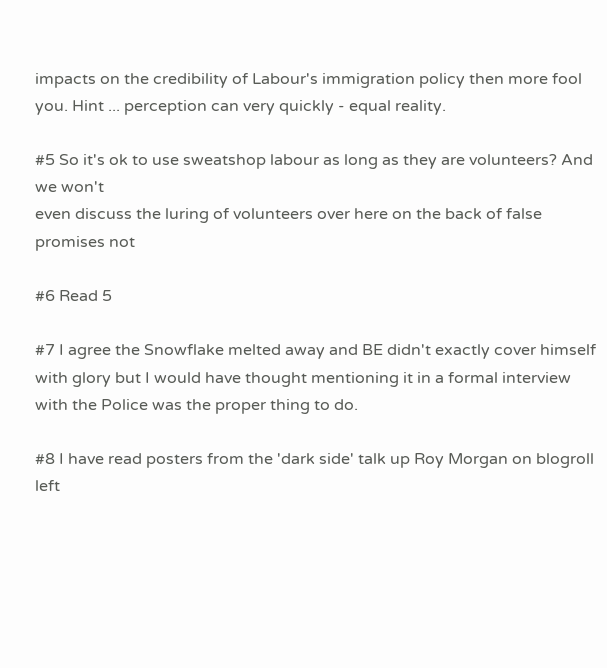impacts on the credibility of Labour's immigration policy then more fool you. Hint ... perception can very quickly - equal reality.

#5 So it's ok to use sweatshop labour as long as they are volunteers? And we won't
even discuss the luring of volunteers over here on the back of false promises not

#6 Read 5

#7 I agree the Snowflake melted away and BE didn't exactly cover himself with glory but I would have thought mentioning it in a formal interview with the Police was the proper thing to do.

#8 I have read posters from the 'dark side' talk up Roy Morgan on blogroll left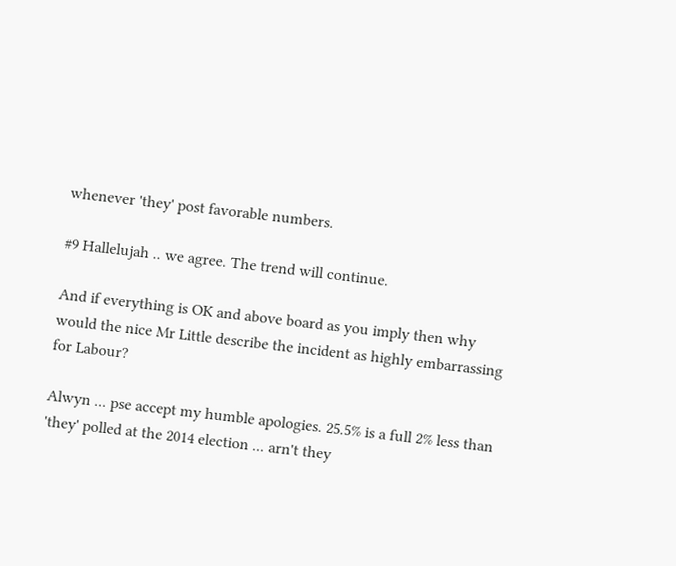whenever 'they' post favorable numbers.

#9 Hallelujah .. we agree. The trend will continue.

And if everything is OK and above board as you imply then why would the nice Mr Little describe the incident as highly embarrassing for Labour?

Alwyn ... pse accept my humble apologies. 25.5% is a full 2% less than 'they' polled at the 2014 election ... arn't they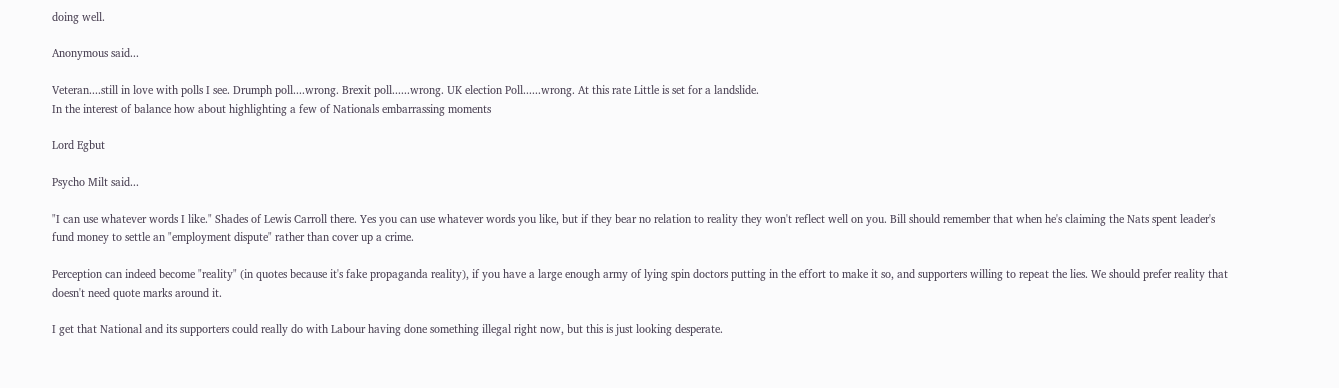doing well.

Anonymous said...

Veteran....still in love with polls I see. Drumph poll....wrong. Brexit poll......wrong. UK election Poll......wrong. At this rate Little is set for a landslide.
In the interest of balance how about highlighting a few of Nationals embarrassing moments

Lord Egbut

Psycho Milt said...

"I can use whatever words I like." Shades of Lewis Carroll there. Yes you can use whatever words you like, but if they bear no relation to reality they won't reflect well on you. Bill should remember that when he's claiming the Nats spent leader's fund money to settle an "employment dispute" rather than cover up a crime.

Perception can indeed become "reality" (in quotes because it's fake propaganda reality), if you have a large enough army of lying spin doctors putting in the effort to make it so, and supporters willing to repeat the lies. We should prefer reality that doesn't need quote marks around it.

I get that National and its supporters could really do with Labour having done something illegal right now, but this is just looking desperate.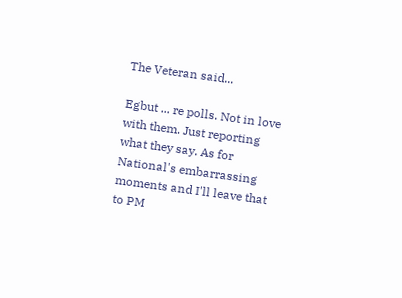The Veteran said...

Egbut ... re polls. Not in love with them. Just reporting what they say. As for National's embarrassing moments and I'll leave that to PM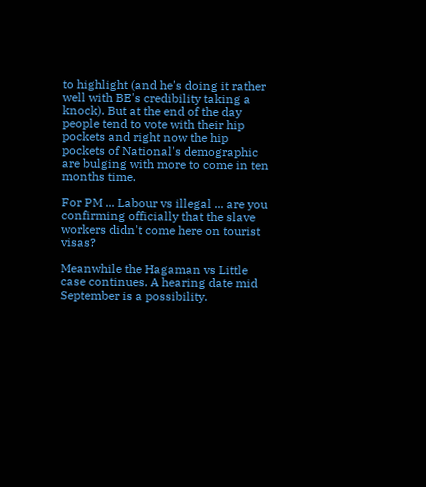to highlight (and he's doing it rather well with BE's credibility taking a knock). But at the end of the day people tend to vote with their hip pockets and right now the hip pockets of National's demographic are bulging with more to come in ten months time.

For PM ... Labour vs illegal ... are you confirming officially that the slave workers didn't come here on tourist visas?

Meanwhile the Hagaman vs Little case continues. A hearing date mid September is a possibility.